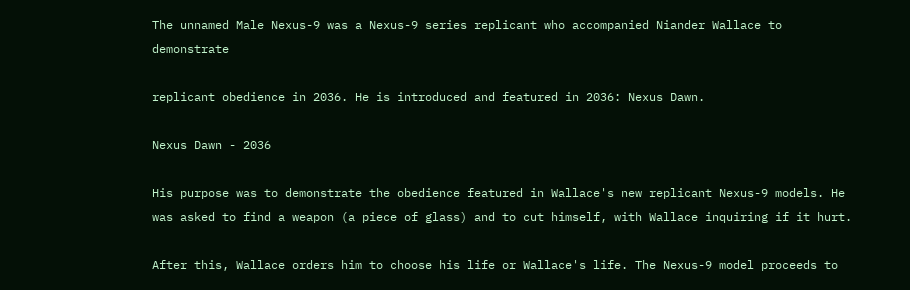The unnamed Male Nexus-9 was a Nexus-9 series replicant who accompanied Niander Wallace to demonstrate

replicant obedience in 2036. He is introduced and featured in 2036: Nexus Dawn.

Nexus Dawn - 2036

His purpose was to demonstrate the obedience featured in Wallace's new replicant Nexus-9 models. He was asked to find a weapon (a piece of glass) and to cut himself, with Wallace inquiring if it hurt.

After this, Wallace orders him to choose his life or Wallace's life. The Nexus-9 model proceeds to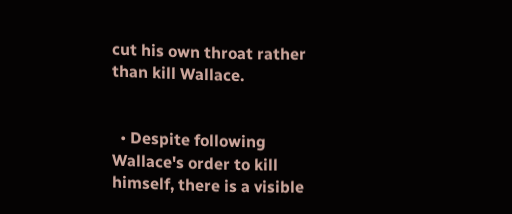cut his own throat rather than kill Wallace.


  • Despite following Wallace's order to kill himself, there is a visible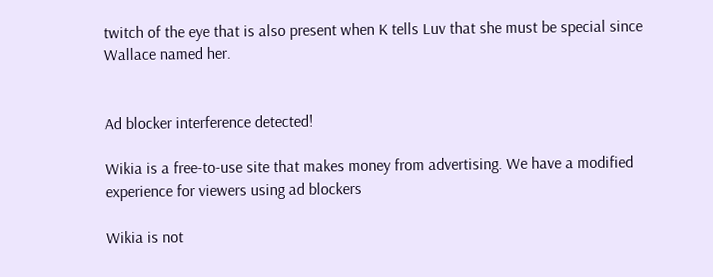twitch of the eye that is also present when K tells Luv that she must be special since Wallace named her.


Ad blocker interference detected!

Wikia is a free-to-use site that makes money from advertising. We have a modified experience for viewers using ad blockers

Wikia is not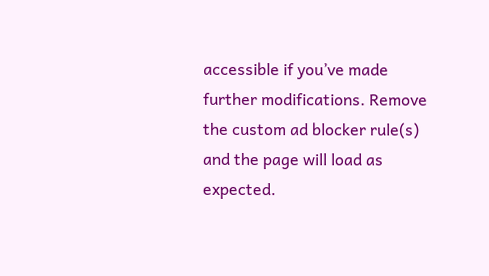accessible if you’ve made further modifications. Remove the custom ad blocker rule(s) and the page will load as expected.